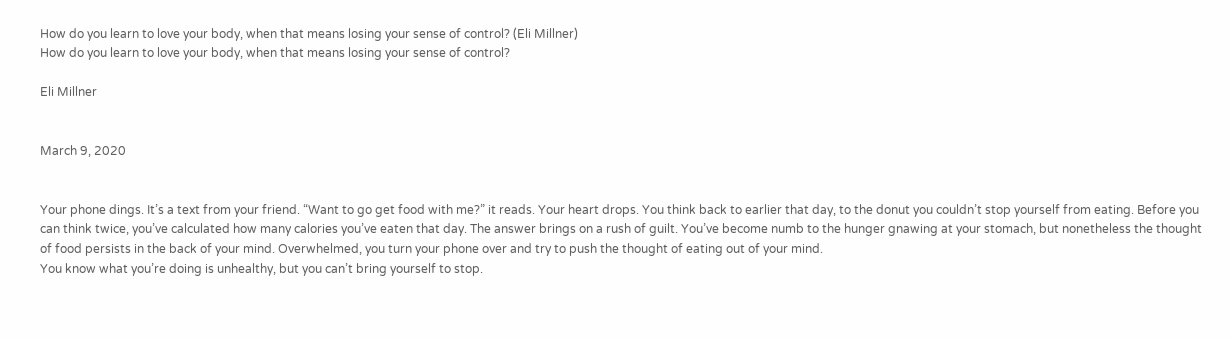How do you learn to love your body, when that means losing your sense of control? (Eli Millner)
How do you learn to love your body, when that means losing your sense of control?

Eli Millner


March 9, 2020


Your phone dings. It’s a text from your friend. “Want to go get food with me?” it reads. Your heart drops. You think back to earlier that day, to the donut you couldn’t stop yourself from eating. Before you can think twice, you’ve calculated how many calories you’ve eaten that day. The answer brings on a rush of guilt. You’ve become numb to the hunger gnawing at your stomach, but nonetheless the thought of food persists in the back of your mind. Overwhelmed, you turn your phone over and try to push the thought of eating out of your mind.
You know what you’re doing is unhealthy, but you can’t bring yourself to stop.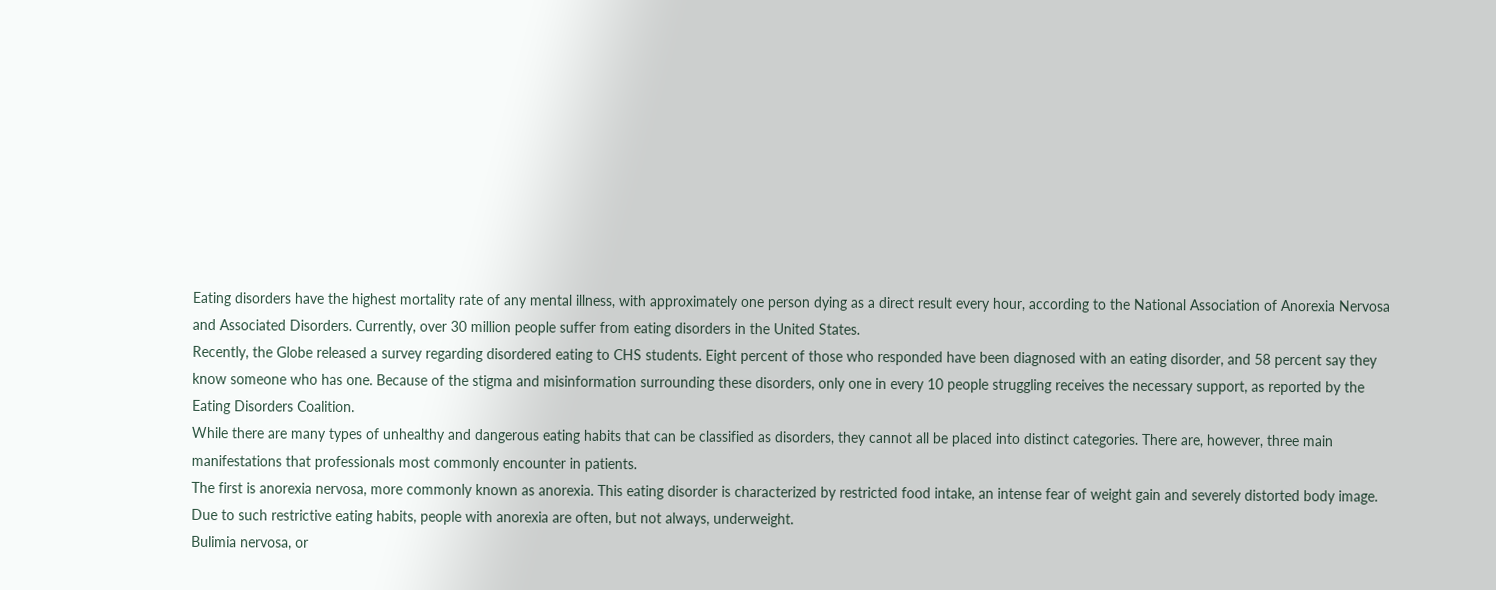Eating disorders have the highest mortality rate of any mental illness, with approximately one person dying as a direct result every hour, according to the National Association of Anorexia Nervosa and Associated Disorders. Currently, over 30 million people suffer from eating disorders in the United States.
Recently, the Globe released a survey regarding disordered eating to CHS students. Eight percent of those who responded have been diagnosed with an eating disorder, and 58 percent say they know someone who has one. Because of the stigma and misinformation surrounding these disorders, only one in every 10 people struggling receives the necessary support, as reported by the Eating Disorders Coalition.
While there are many types of unhealthy and dangerous eating habits that can be classified as disorders, they cannot all be placed into distinct categories. There are, however, three main manifestations that professionals most commonly encounter in patients.
The first is anorexia nervosa, more commonly known as anorexia. This eating disorder is characterized by restricted food intake, an intense fear of weight gain and severely distorted body image. Due to such restrictive eating habits, people with anorexia are often, but not always, underweight.
Bulimia nervosa, or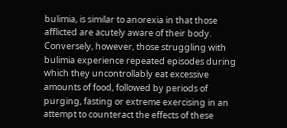bulimia, is similar to anorexia in that those afflicted are acutely aware of their body. Conversely, however, those struggling with bulimia experience repeated episodes during which they uncontrollably eat excessive amounts of food, followed by periods of purging, fasting or extreme exercising in an attempt to counteract the effects of these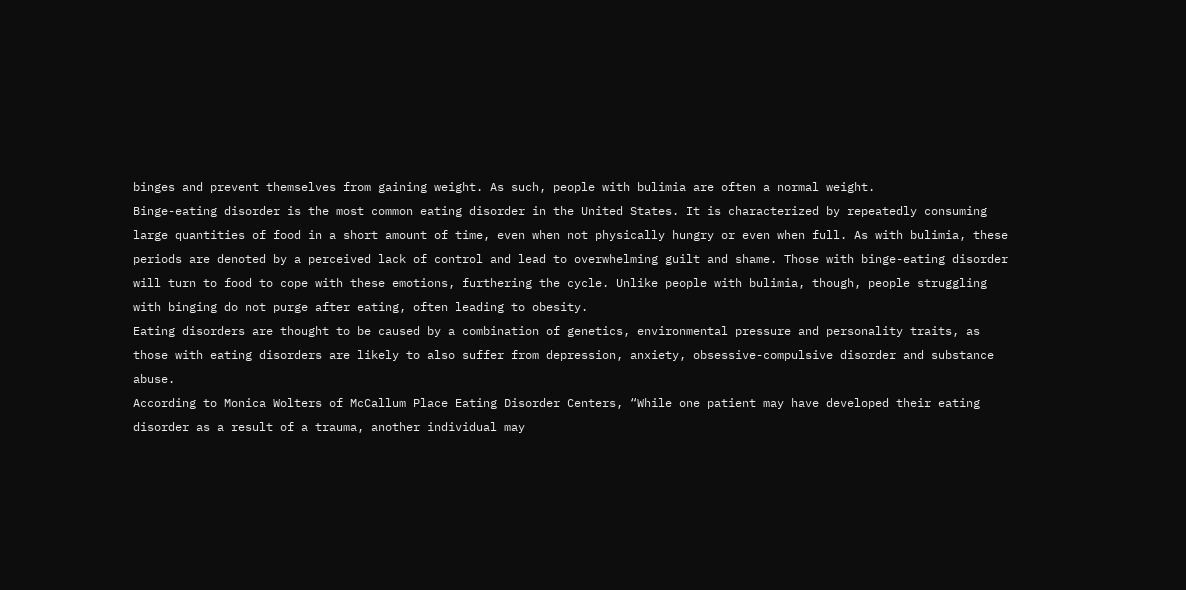binges and prevent themselves from gaining weight. As such, people with bulimia are often a normal weight.
Binge-eating disorder is the most common eating disorder in the United States. It is characterized by repeatedly consuming large quantities of food in a short amount of time, even when not physically hungry or even when full. As with bulimia, these periods are denoted by a perceived lack of control and lead to overwhelming guilt and shame. Those with binge-eating disorder will turn to food to cope with these emotions, furthering the cycle. Unlike people with bulimia, though, people struggling with binging do not purge after eating, often leading to obesity.
Eating disorders are thought to be caused by a combination of genetics, environmental pressure and personality traits, as those with eating disorders are likely to also suffer from depression, anxiety, obsessive-compulsive disorder and substance abuse.
According to Monica Wolters of McCallum Place Eating Disorder Centers, “While one patient may have developed their eating disorder as a result of a trauma, another individual may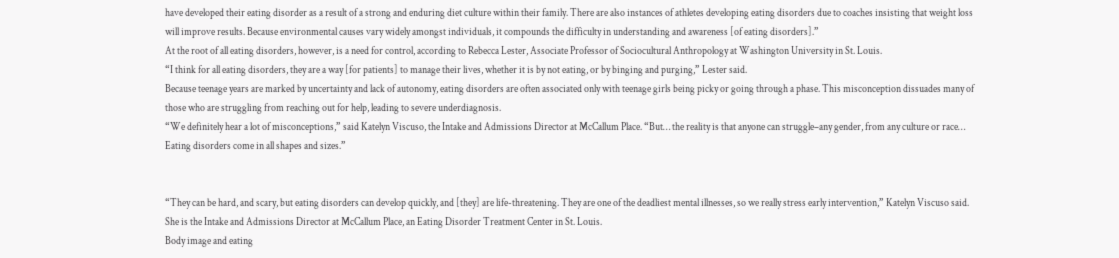have developed their eating disorder as a result of a strong and enduring diet culture within their family. There are also instances of athletes developing eating disorders due to coaches insisting that weight loss will improve results. Because environmental causes vary widely amongst individuals, it compounds the difficulty in understanding and awareness [of eating disorders].”
At the root of all eating disorders, however, is a need for control, according to Rebecca Lester, Associate Professor of Sociocultural Anthropology at Washington University in St. Louis.
“I think for all eating disorders, they are a way [for patients] to manage their lives, whether it is by not eating, or by binging and purging,” Lester said.
Because teenage years are marked by uncertainty and lack of autonomy, eating disorders are often associated only with teenage girls being picky or going through a phase. This misconception dissuades many of those who are struggling from reaching out for help, leading to severe underdiagnosis.
“We definitely hear a lot of misconceptions,” said Katelyn Viscuso, the Intake and Admissions Director at McCallum Place. “But… the reality is that anyone can struggle–any gender, from any culture or race… Eating disorders come in all shapes and sizes.”


“They can be hard, and scary, but eating disorders can develop quickly, and [they] are life-threatening. They are one of the deadliest mental illnesses, so we really stress early intervention,” Katelyn Viscuso said. She is the Intake and Admissions Director at McCallum Place, an Eating Disorder Treatment Center in St. Louis.
Body image and eating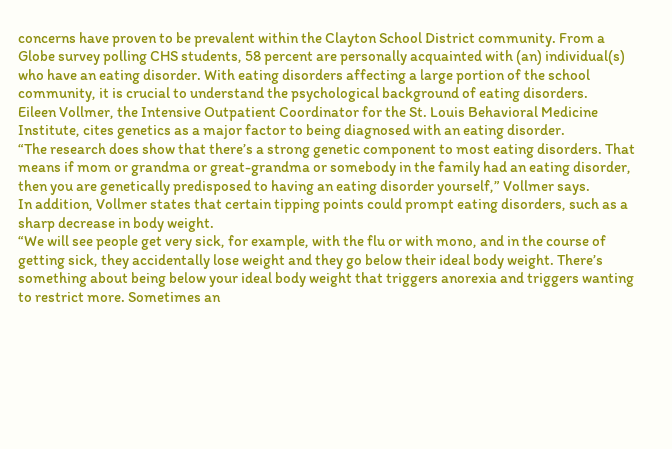concerns have proven to be prevalent within the Clayton School District community. From a Globe survey polling CHS students, 58 percent are personally acquainted with (an) individual(s) who have an eating disorder. With eating disorders affecting a large portion of the school community, it is crucial to understand the psychological background of eating disorders.
Eileen Vollmer, the Intensive Outpatient Coordinator for the St. Louis Behavioral Medicine Institute, cites genetics as a major factor to being diagnosed with an eating disorder.
“The research does show that there’s a strong genetic component to most eating disorders. That means if mom or grandma or great-grandma or somebody in the family had an eating disorder, then you are genetically predisposed to having an eating disorder yourself,” Vollmer says.
In addition, Vollmer states that certain tipping points could prompt eating disorders, such as a sharp decrease in body weight.
“We will see people get very sick, for example, with the flu or with mono, and in the course of getting sick, they accidentally lose weight and they go below their ideal body weight. There’s something about being below your ideal body weight that triggers anorexia and triggers wanting to restrict more. Sometimes an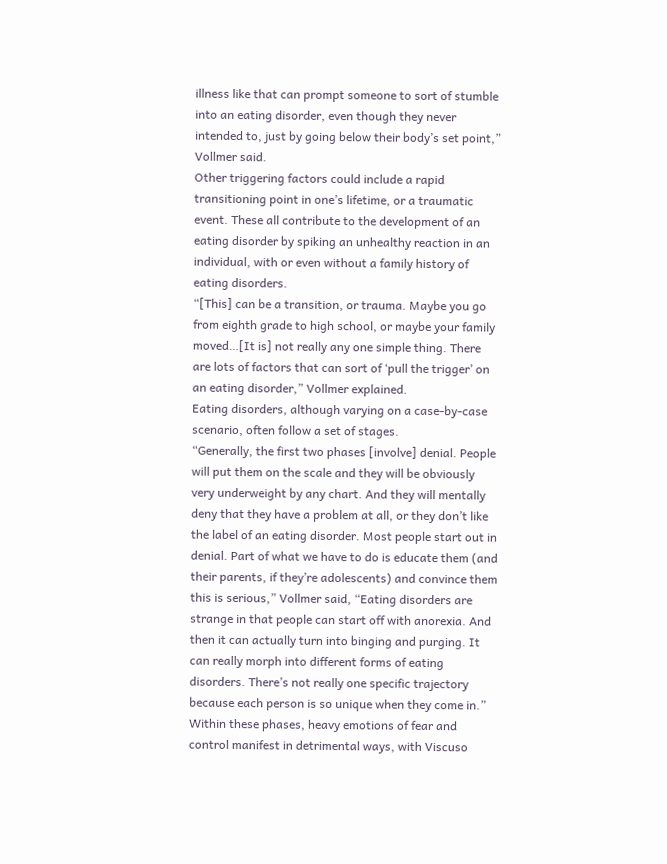illness like that can prompt someone to sort of stumble into an eating disorder, even though they never intended to, just by going below their body’s set point,” Vollmer said.
Other triggering factors could include a rapid transitioning point in one’s lifetime, or a traumatic event. These all contribute to the development of an eating disorder by spiking an unhealthy reaction in an individual, with or even without a family history of eating disorders.
“[This] can be a transition, or trauma. Maybe you go from eighth grade to high school, or maybe your family moved…[It is] not really any one simple thing. There are lots of factors that can sort of ‘pull the trigger’ on an eating disorder,” Vollmer explained.
Eating disorders, although varying on a case-by-case scenario, often follow a set of stages.
“Generally, the first two phases [involve] denial. People will put them on the scale and they will be obviously very underweight by any chart. And they will mentally deny that they have a problem at all, or they don’t like the label of an eating disorder. Most people start out in denial. Part of what we have to do is educate them (and their parents, if they’re adolescents) and convince them this is serious,” Vollmer said, “Eating disorders are strange in that people can start off with anorexia. And then it can actually turn into binging and purging. It can really morph into different forms of eating disorders. There’s not really one specific trajectory because each person is so unique when they come in.”
Within these phases, heavy emotions of fear and control manifest in detrimental ways, with Viscuso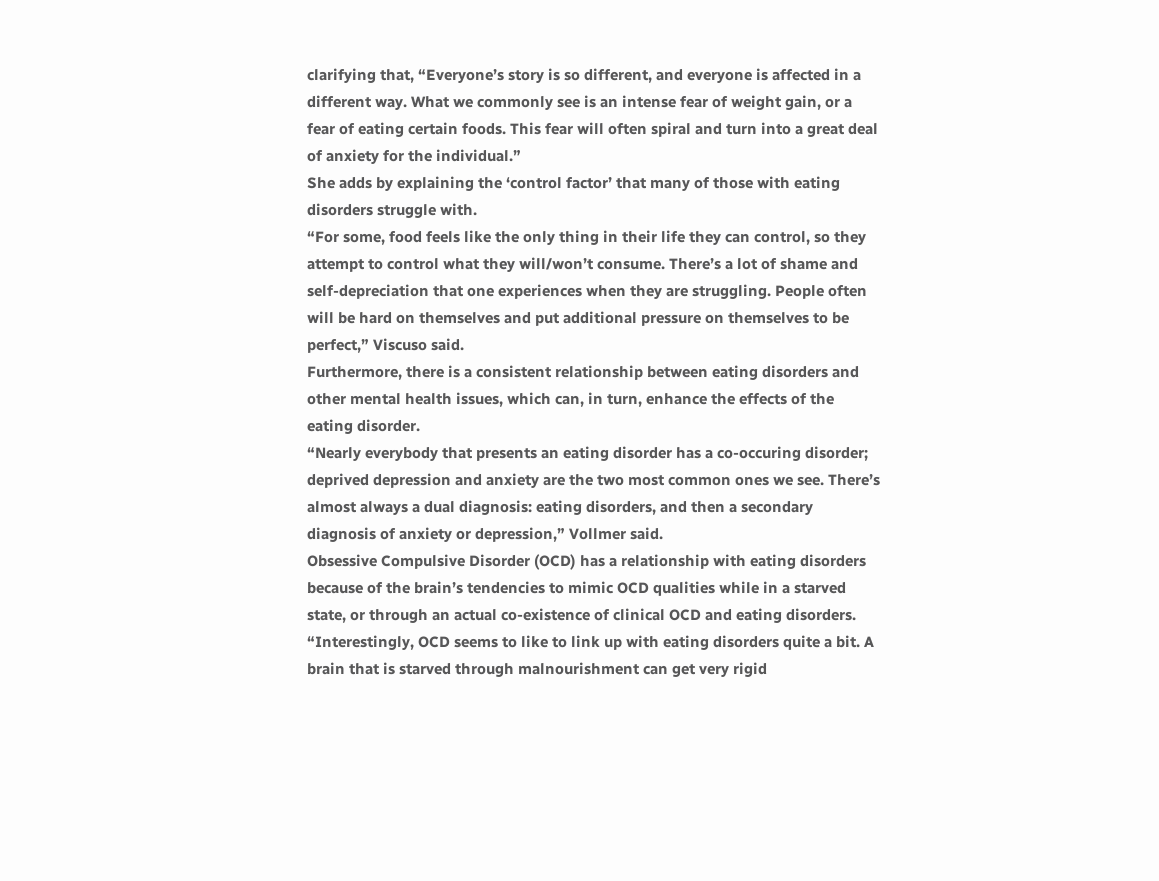clarifying that, “Everyone’s story is so different, and everyone is affected in a different way. What we commonly see is an intense fear of weight gain, or a fear of eating certain foods. This fear will often spiral and turn into a great deal of anxiety for the individual.”
She adds by explaining the ‘control factor’ that many of those with eating disorders struggle with.
“For some, food feels like the only thing in their life they can control, so they attempt to control what they will/won’t consume. There’s a lot of shame and self-depreciation that one experiences when they are struggling. People often will be hard on themselves and put additional pressure on themselves to be perfect,” Viscuso said.
Furthermore, there is a consistent relationship between eating disorders and other mental health issues, which can, in turn, enhance the effects of the eating disorder.
“Nearly everybody that presents an eating disorder has a co-occuring disorder; deprived depression and anxiety are the two most common ones we see. There’s almost always a dual diagnosis: eating disorders, and then a secondary diagnosis of anxiety or depression,” Vollmer said.
Obsessive Compulsive Disorder (OCD) has a relationship with eating disorders because of the brain’s tendencies to mimic OCD qualities while in a starved state, or through an actual co-existence of clinical OCD and eating disorders.
“Interestingly, OCD seems to like to link up with eating disorders quite a bit. A brain that is starved through malnourishment can get very rigid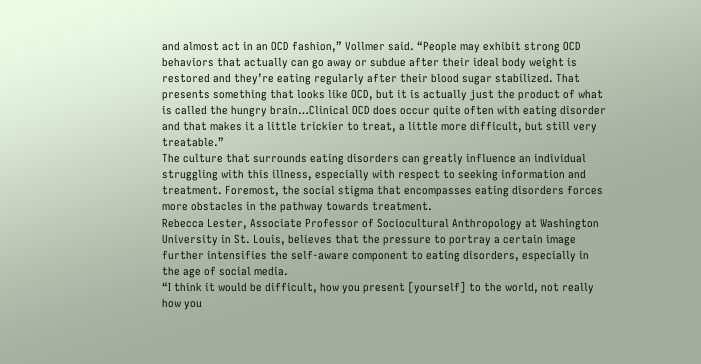and almost act in an OCD fashion,” Vollmer said. “People may exhibit strong OCD behaviors that actually can go away or subdue after their ideal body weight is restored and they’re eating regularly after their blood sugar stabilized. That presents something that looks like OCD, but it is actually just the product of what is called the hungry brain…Clinical OCD does occur quite often with eating disorder and that makes it a little trickier to treat, a little more difficult, but still very treatable.”
The culture that surrounds eating disorders can greatly influence an individual struggling with this illness, especially with respect to seeking information and treatment. Foremost, the social stigma that encompasses eating disorders forces more obstacles in the pathway towards treatment.
Rebecca Lester, Associate Professor of Sociocultural Anthropology at Washington University in St. Louis, believes that the pressure to portray a certain image further intensifies the self-aware component to eating disorders, especially in the age of social media.
“I think it would be difficult, how you present [yourself] to the world, not really how you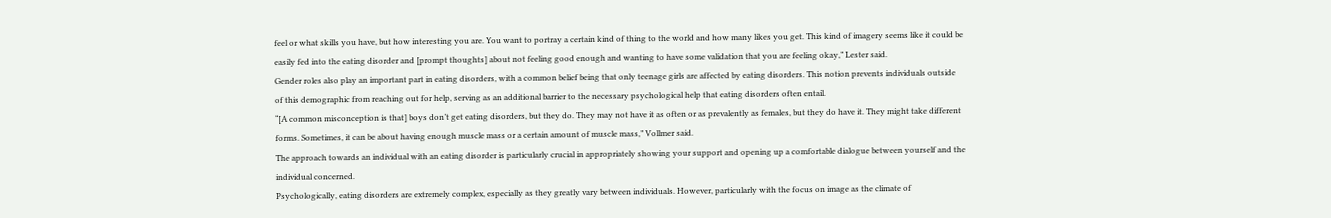feel or what skills you have, but how interesting you are. You want to portray a certain kind of thing to the world and how many likes you get. This kind of imagery seems like it could be easily fed into the eating disorder and [prompt thoughts] about not feeling good enough and wanting to have some validation that you are feeling okay,” Lester said.
Gender roles also play an important part in eating disorders, with a common belief being that only teenage girls are affected by eating disorders. This notion prevents individuals outside of this demographic from reaching out for help, serving as an additional barrier to the necessary psychological help that eating disorders often entail.
“[A common misconception is that] boys don’t get eating disorders, but they do. They may not have it as often or as prevalently as females, but they do have it. They might take different forms. Sometimes, it can be about having enough muscle mass or a certain amount of muscle mass,” Vollmer said.
The approach towards an individual with an eating disorder is particularly crucial in appropriately showing your support and opening up a comfortable dialogue between yourself and the individual concerned.
Psychologically, eating disorders are extremely complex, especially as they greatly vary between individuals. However, particularly with the focus on image as the climate of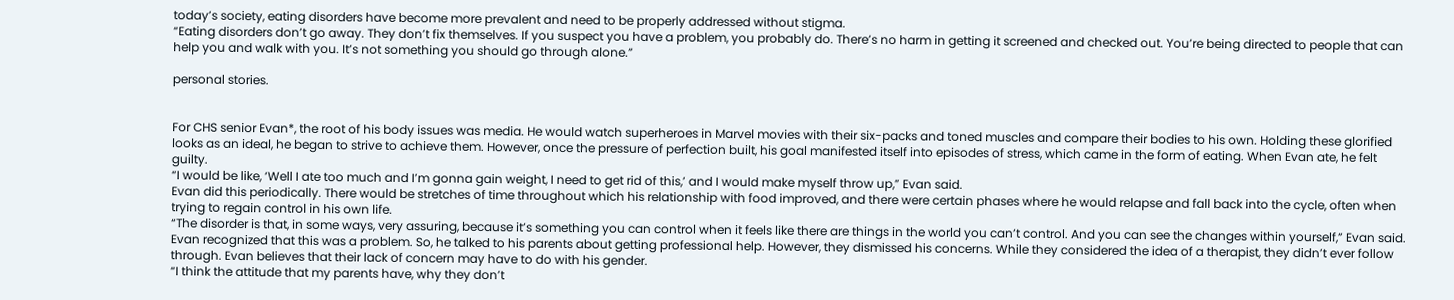today’s society, eating disorders have become more prevalent and need to be properly addressed without stigma.
“Eating disorders don’t go away. They don’t fix themselves. If you suspect you have a problem, you probably do. There’s no harm in getting it screened and checked out. You’re being directed to people that can help you and walk with you. It’s not something you should go through alone.”

personal stories.


For CHS senior Evan*, the root of his body issues was media. He would watch superheroes in Marvel movies with their six-packs and toned muscles and compare their bodies to his own. Holding these glorified looks as an ideal, he began to strive to achieve them. However, once the pressure of perfection built, his goal manifested itself into episodes of stress, which came in the form of eating. When Evan ate, he felt guilty.
“I would be like, ‘Well I ate too much and I’m gonna gain weight, I need to get rid of this,’ and I would make myself throw up,” Evan said.
Evan did this periodically. There would be stretches of time throughout which his relationship with food improved, and there were certain phases where he would relapse and fall back into the cycle, often when trying to regain control in his own life.
“The disorder is that, in some ways, very assuring, because it’s something you can control when it feels like there are things in the world you can’t control. And you can see the changes within yourself,” Evan said.
Evan recognized that this was a problem. So, he talked to his parents about getting professional help. However, they dismissed his concerns. While they considered the idea of a therapist, they didn’t ever follow through. Evan believes that their lack of concern may have to do with his gender.
“I think the attitude that my parents have, why they don’t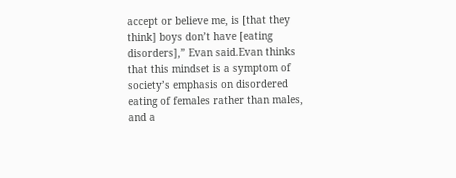accept or believe me, is [that they think] boys don’t have [eating disorders],” Evan said.Evan thinks that this mindset is a symptom of society’s emphasis on disordered eating of females rather than males, and a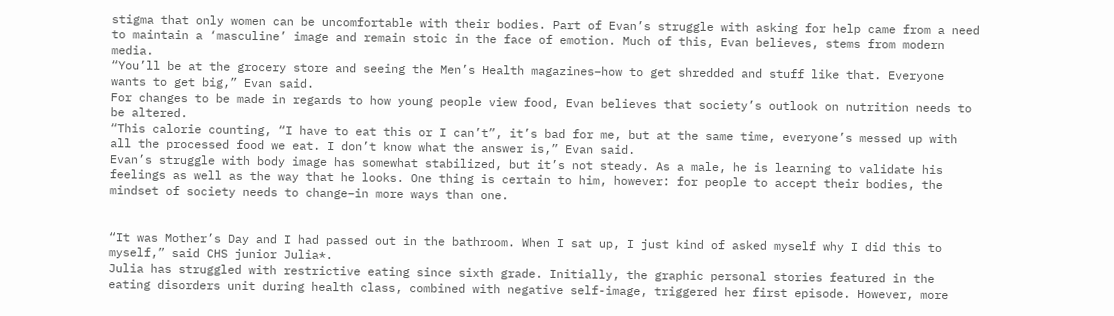stigma that only women can be uncomfortable with their bodies. Part of Evan’s struggle with asking for help came from a need to maintain a ‘masculine’ image and remain stoic in the face of emotion. Much of this, Evan believes, stems from modern media.
“You’ll be at the grocery store and seeing the Men’s Health magazines–how to get shredded and stuff like that. Everyone wants to get big,” Evan said.
For changes to be made in regards to how young people view food, Evan believes that society’s outlook on nutrition needs to be altered.
“This calorie counting, “I have to eat this or I can’t”, it’s bad for me, but at the same time, everyone’s messed up with all the processed food we eat. I don’t know what the answer is,” Evan said.
Evan’s struggle with body image has somewhat stabilized, but it’s not steady. As a male, he is learning to validate his feelings as well as the way that he looks. One thing is certain to him, however: for people to accept their bodies, the mindset of society needs to change–in more ways than one.


“It was Mother’s Day and I had passed out in the bathroom. When I sat up, I just kind of asked myself why I did this to myself,” said CHS junior Julia*.
Julia has struggled with restrictive eating since sixth grade. Initially, the graphic personal stories featured in the eating disorders unit during health class, combined with negative self-image, triggered her first episode. However, more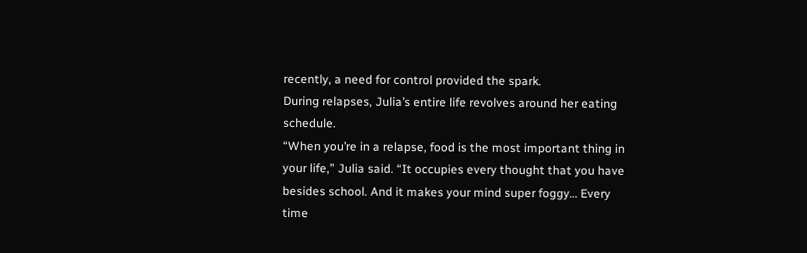recently, a need for control provided the spark.
During relapses, Julia’s entire life revolves around her eating schedule.
“When you’re in a relapse, food is the most important thing in your life,” Julia said. “It occupies every thought that you have besides school. And it makes your mind super foggy… Every time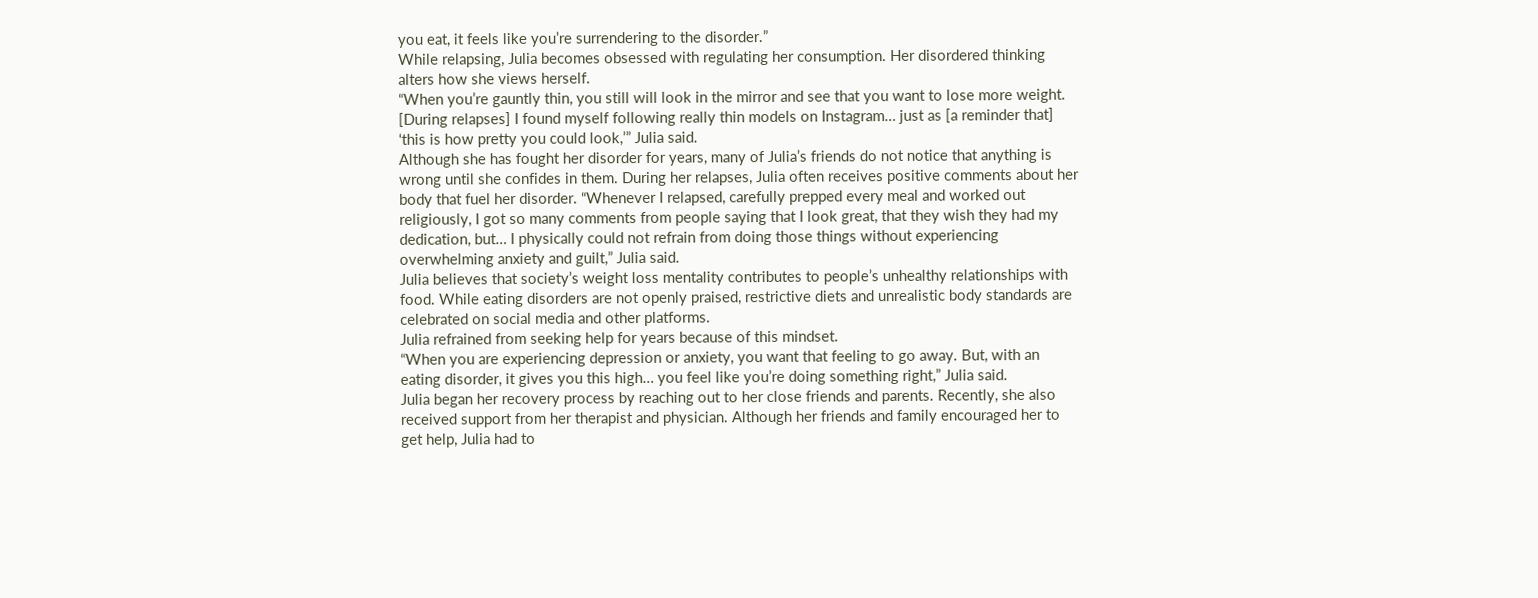you eat, it feels like you’re surrendering to the disorder.”
While relapsing, Julia becomes obsessed with regulating her consumption. Her disordered thinking alters how she views herself.
“When you’re gauntly thin, you still will look in the mirror and see that you want to lose more weight. [During relapses] I found myself following really thin models on Instagram… just as [a reminder that] ‘this is how pretty you could look,’” Julia said.
Although she has fought her disorder for years, many of Julia’s friends do not notice that anything is wrong until she confides in them. During her relapses, Julia often receives positive comments about her body that fuel her disorder. “Whenever I relapsed, carefully prepped every meal and worked out religiously, I got so many comments from people saying that I look great, that they wish they had my dedication, but… I physically could not refrain from doing those things without experiencing overwhelming anxiety and guilt,” Julia said.
Julia believes that society’s weight loss mentality contributes to people’s unhealthy relationships with food. While eating disorders are not openly praised, restrictive diets and unrealistic body standards are celebrated on social media and other platforms.
Julia refrained from seeking help for years because of this mindset.
“When you are experiencing depression or anxiety, you want that feeling to go away. But, with an eating disorder, it gives you this high… you feel like you’re doing something right,” Julia said.
Julia began her recovery process by reaching out to her close friends and parents. Recently, she also received support from her therapist and physician. Although her friends and family encouraged her to get help, Julia had to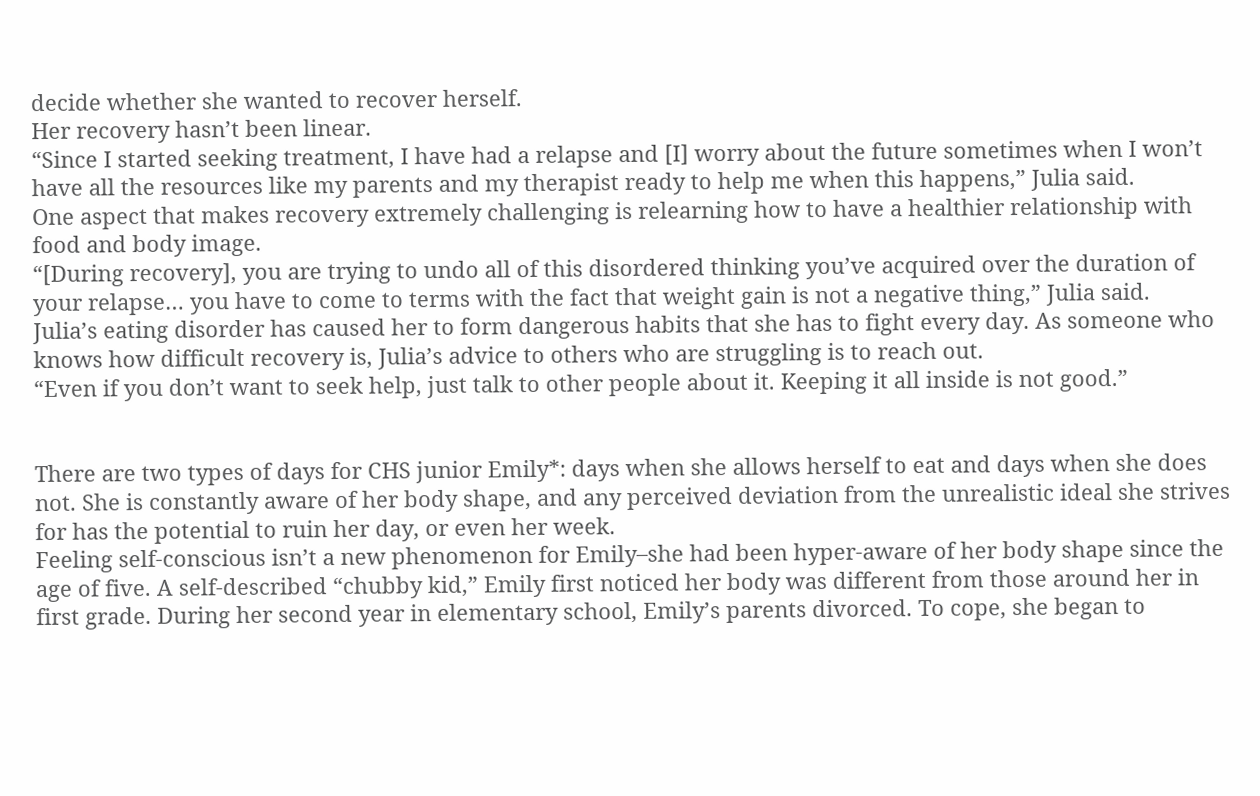decide whether she wanted to recover herself.
Her recovery hasn’t been linear.
“Since I started seeking treatment, I have had a relapse and [I] worry about the future sometimes when I won’t have all the resources like my parents and my therapist ready to help me when this happens,” Julia said.
One aspect that makes recovery extremely challenging is relearning how to have a healthier relationship with food and body image.
“[During recovery], you are trying to undo all of this disordered thinking you’ve acquired over the duration of your relapse… you have to come to terms with the fact that weight gain is not a negative thing,” Julia said.
Julia’s eating disorder has caused her to form dangerous habits that she has to fight every day. As someone who knows how difficult recovery is, Julia’s advice to others who are struggling is to reach out.
“Even if you don’t want to seek help, just talk to other people about it. Keeping it all inside is not good.”


There are two types of days for CHS junior Emily*: days when she allows herself to eat and days when she does not. She is constantly aware of her body shape, and any perceived deviation from the unrealistic ideal she strives for has the potential to ruin her day, or even her week.
Feeling self-conscious isn’t a new phenomenon for Emily–she had been hyper-aware of her body shape since the age of five. A self-described “chubby kid,” Emily first noticed her body was different from those around her in first grade. During her second year in elementary school, Emily’s parents divorced. To cope, she began to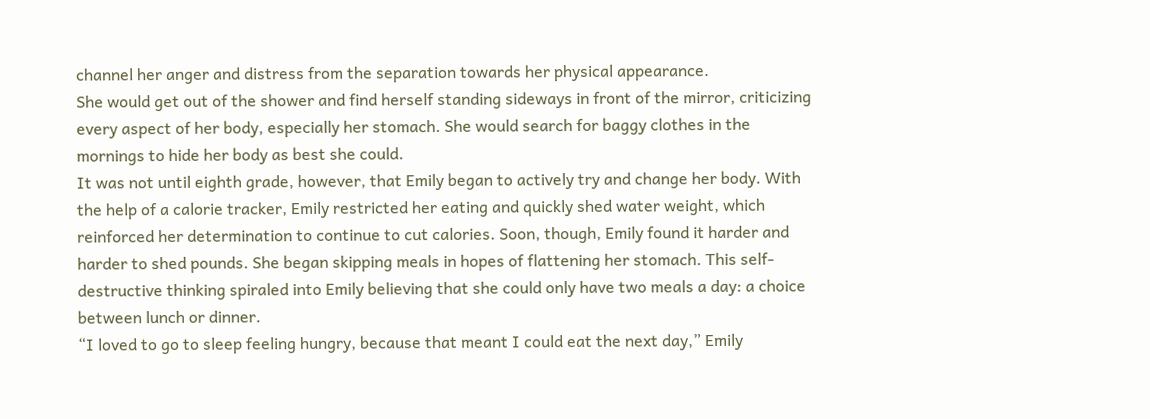channel her anger and distress from the separation towards her physical appearance.
She would get out of the shower and find herself standing sideways in front of the mirror, criticizing every aspect of her body, especially her stomach. She would search for baggy clothes in the mornings to hide her body as best she could.
It was not until eighth grade, however, that Emily began to actively try and change her body. With the help of a calorie tracker, Emily restricted her eating and quickly shed water weight, which reinforced her determination to continue to cut calories. Soon, though, Emily found it harder and harder to shed pounds. She began skipping meals in hopes of flattening her stomach. This self-destructive thinking spiraled into Emily believing that she could only have two meals a day: a choice between lunch or dinner.
“I loved to go to sleep feeling hungry, because that meant I could eat the next day,” Emily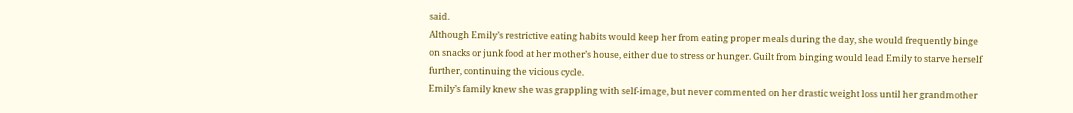said.
Although Emily’s restrictive eating habits would keep her from eating proper meals during the day, she would frequently binge on snacks or junk food at her mother’s house, either due to stress or hunger. Guilt from binging would lead Emily to starve herself further, continuing the vicious cycle.
Emily’s family knew she was grappling with self-image, but never commented on her drastic weight loss until her grandmother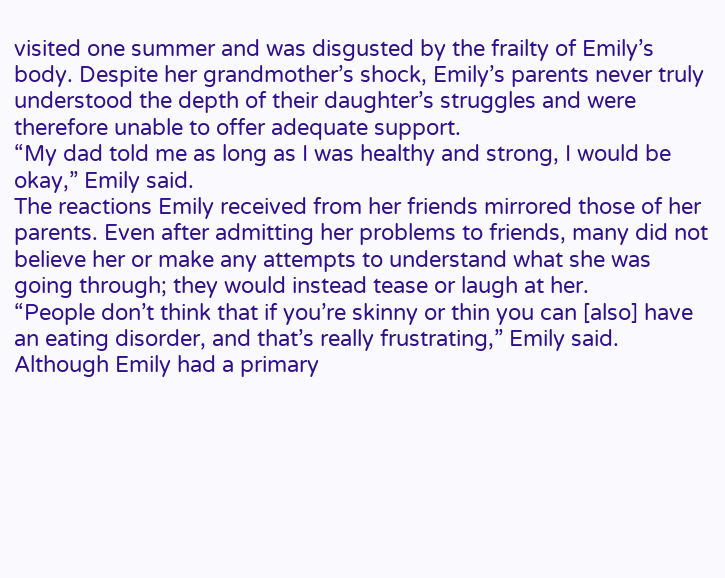visited one summer and was disgusted by the frailty of Emily’s body. Despite her grandmother’s shock, Emily’s parents never truly understood the depth of their daughter’s struggles and were therefore unable to offer adequate support.
“My dad told me as long as I was healthy and strong, I would be okay,” Emily said.
The reactions Emily received from her friends mirrored those of her parents. Even after admitting her problems to friends, many did not believe her or make any attempts to understand what she was going through; they would instead tease or laugh at her.
“People don’t think that if you’re skinny or thin you can [also] have an eating disorder, and that’s really frustrating,” Emily said.
Although Emily had a primary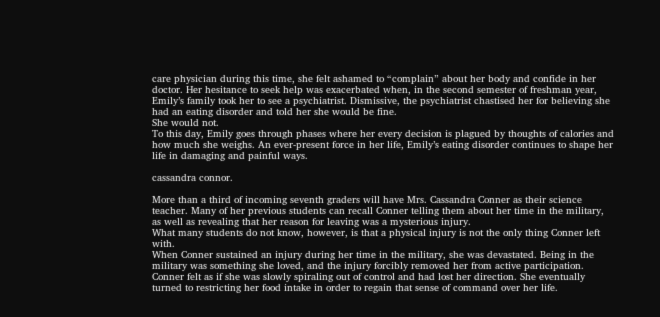care physician during this time, she felt ashamed to “complain” about her body and confide in her doctor. Her hesitance to seek help was exacerbated when, in the second semester of freshman year, Emily’s family took her to see a psychiatrist. Dismissive, the psychiatrist chastised her for believing she had an eating disorder and told her she would be fine.
She would not.
To this day, Emily goes through phases where her every decision is plagued by thoughts of calories and how much she weighs. An ever-present force in her life, Emily’s eating disorder continues to shape her life in damaging and painful ways.

cassandra connor.

More than a third of incoming seventh graders will have Mrs. Cassandra Conner as their science teacher. Many of her previous students can recall Conner telling them about her time in the military, as well as revealing that her reason for leaving was a mysterious injury.
What many students do not know, however, is that a physical injury is not the only thing Conner left with.
When Conner sustained an injury during her time in the military, she was devastated. Being in the military was something she loved, and the injury forcibly removed her from active participation. Conner felt as if she was slowly spiraling out of control and had lost her direction. She eventually turned to restricting her food intake in order to regain that sense of command over her life.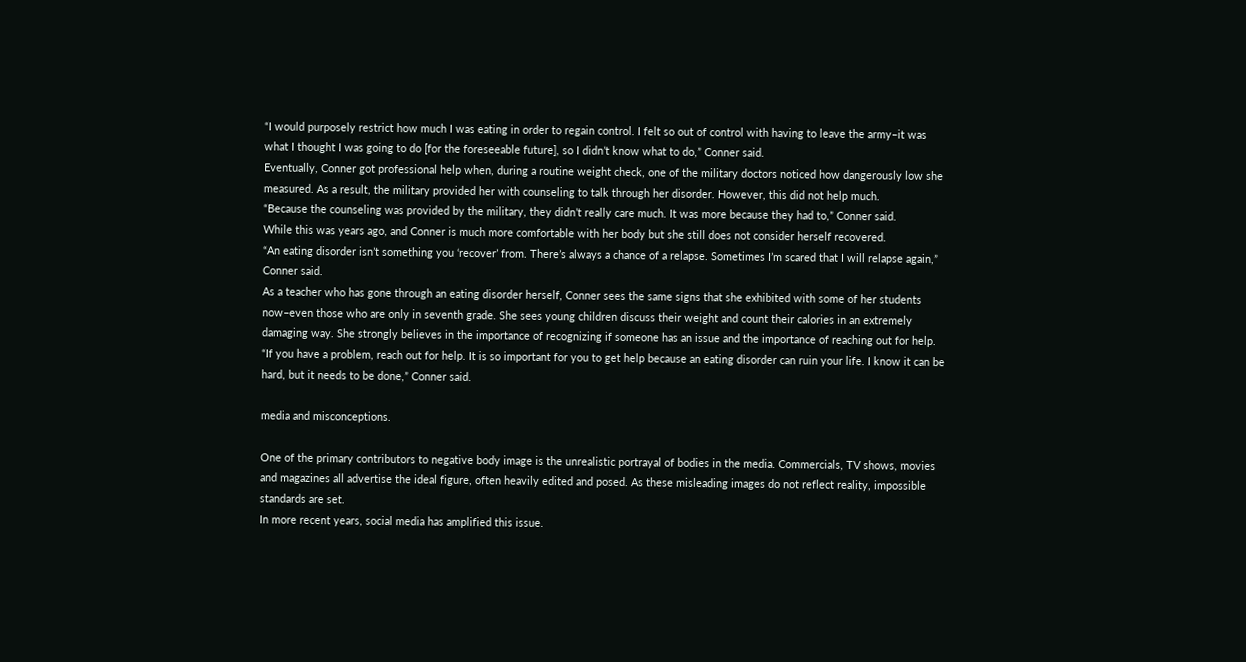“I would purposely restrict how much I was eating in order to regain control. I felt so out of control with having to leave the army–it was what I thought I was going to do [for the foreseeable future], so I didn’t know what to do,” Conner said.
Eventually, Conner got professional help when, during a routine weight check, one of the military doctors noticed how dangerously low she measured. As a result, the military provided her with counseling to talk through her disorder. However, this did not help much.
“Because the counseling was provided by the military, they didn’t really care much. It was more because they had to,” Conner said.
While this was years ago, and Conner is much more comfortable with her body but she still does not consider herself recovered.
“An eating disorder isn’t something you ‘recover’ from. There’s always a chance of a relapse. Sometimes I’m scared that I will relapse again,” Conner said.
As a teacher who has gone through an eating disorder herself, Conner sees the same signs that she exhibited with some of her students now–even those who are only in seventh grade. She sees young children discuss their weight and count their calories in an extremely damaging way. She strongly believes in the importance of recognizing if someone has an issue and the importance of reaching out for help.
“If you have a problem, reach out for help. It is so important for you to get help because an eating disorder can ruin your life. I know it can be hard, but it needs to be done,” Conner said.

media and misconceptions.

One of the primary contributors to negative body image is the unrealistic portrayal of bodies in the media. Commercials, TV shows, movies and magazines all advertise the ideal figure, often heavily edited and posed. As these misleading images do not reflect reality, impossible standards are set.
In more recent years, social media has amplified this issue.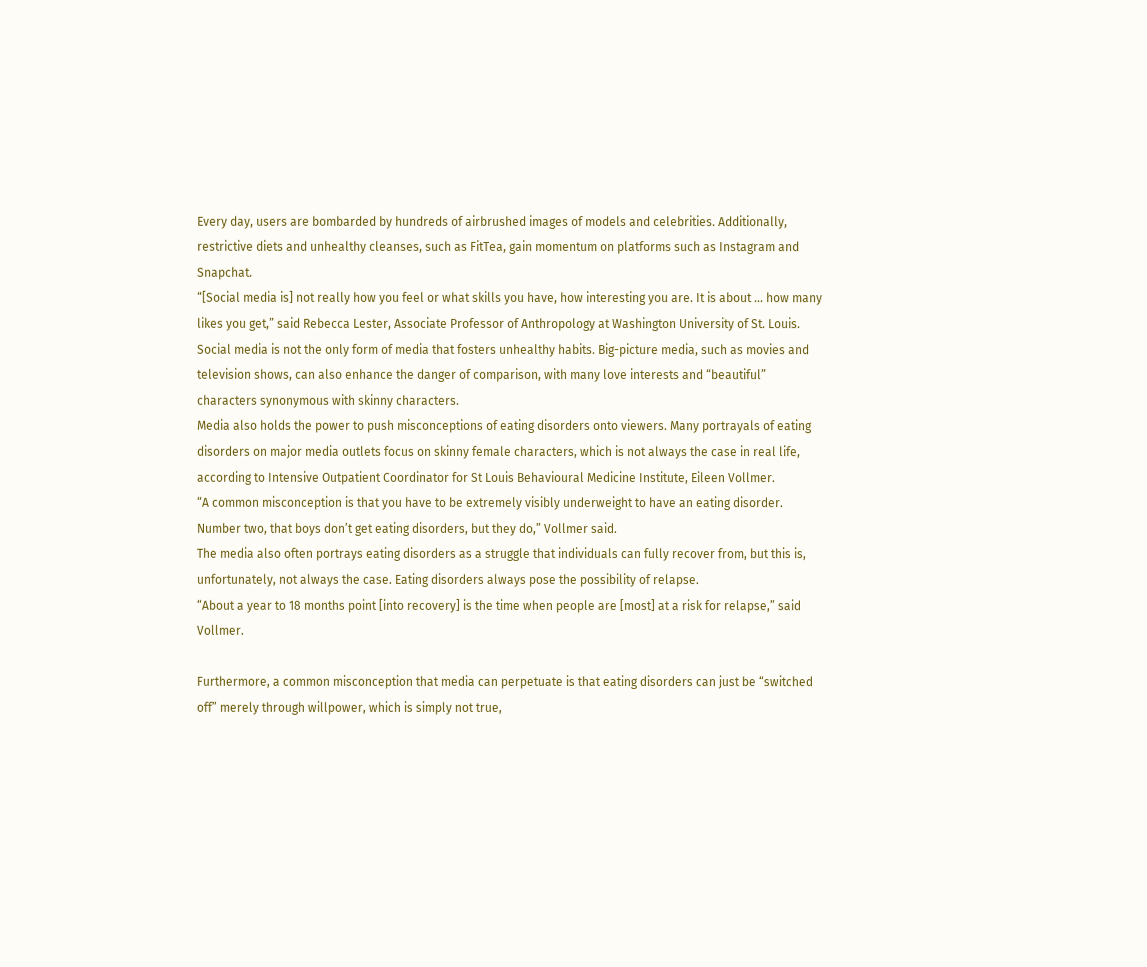Every day, users are bombarded by hundreds of airbrushed images of models and celebrities. Additionally, restrictive diets and unhealthy cleanses, such as FitTea, gain momentum on platforms such as Instagram and Snapchat.
“[Social media is] not really how you feel or what skills you have, how interesting you are. It is about … how many likes you get,” said Rebecca Lester, Associate Professor of Anthropology at Washington University of St. Louis.
Social media is not the only form of media that fosters unhealthy habits. Big-picture media, such as movies and television shows, can also enhance the danger of comparison, with many love interests and “beautiful” characters synonymous with skinny characters.
Media also holds the power to push misconceptions of eating disorders onto viewers. Many portrayals of eating disorders on major media outlets focus on skinny female characters, which is not always the case in real life, according to Intensive Outpatient Coordinator for St Louis Behavioural Medicine Institute, Eileen Vollmer.
“A common misconception is that you have to be extremely visibly underweight to have an eating disorder. Number two, that boys don’t get eating disorders, but they do,” Vollmer said.
The media also often portrays eating disorders as a struggle that individuals can fully recover from, but this is, unfortunately, not always the case. Eating disorders always pose the possibility of relapse.
“About a year to 18 months point [into recovery] is the time when people are [most] at a risk for relapse,” said Vollmer.

Furthermore, a common misconception that media can perpetuate is that eating disorders can just be “switched off” merely through willpower, which is simply not true,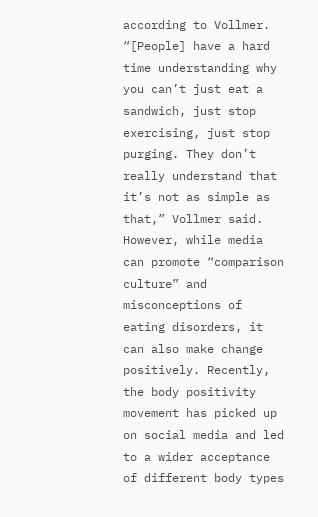according to Vollmer.
“[People] have a hard time understanding why you can’t just eat a sandwich, just stop exercising, just stop purging. They don’t really understand that it’s not as simple as that,” Vollmer said.
However, while media can promote “comparison culture” and misconceptions of eating disorders, it can also make change positively. Recently, the body positivity movement has picked up on social media and led to a wider acceptance of different body types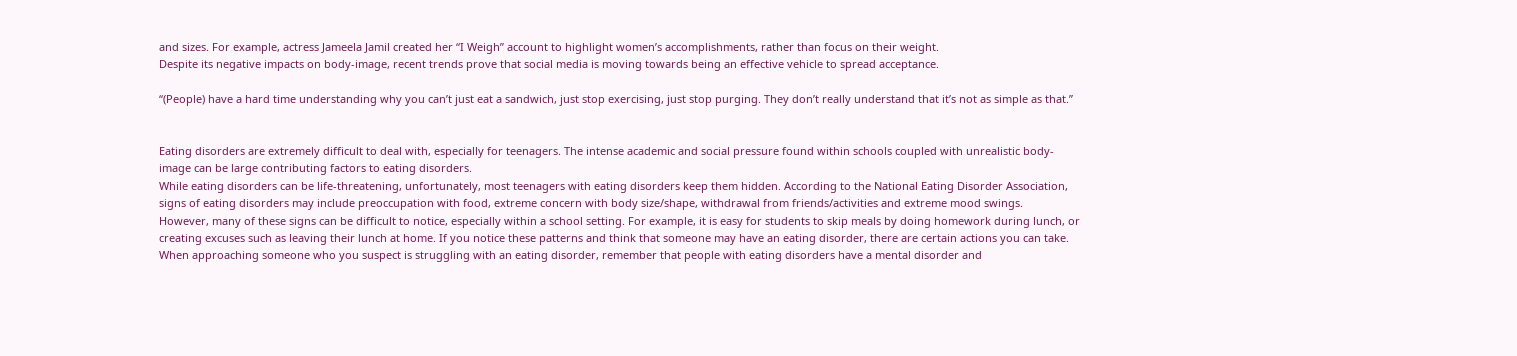and sizes. For example, actress Jameela Jamil created her “I Weigh” account to highlight women’s accomplishments, rather than focus on their weight.
Despite its negative impacts on body-image, recent trends prove that social media is moving towards being an effective vehicle to spread acceptance.

“(People) have a hard time understanding why you can’t just eat a sandwich, just stop exercising, just stop purging. They don’t really understand that it’s not as simple as that.”


Eating disorders are extremely difficult to deal with, especially for teenagers. The intense academic and social pressure found within schools coupled with unrealistic body-image can be large contributing factors to eating disorders.
While eating disorders can be life-threatening, unfortunately, most teenagers with eating disorders keep them hidden. According to the National Eating Disorder Association, signs of eating disorders may include preoccupation with food, extreme concern with body size/shape, withdrawal from friends/activities and extreme mood swings.
However, many of these signs can be difficult to notice, especially within a school setting. For example, it is easy for students to skip meals by doing homework during lunch, or creating excuses such as leaving their lunch at home. If you notice these patterns and think that someone may have an eating disorder, there are certain actions you can take.
When approaching someone who you suspect is struggling with an eating disorder, remember that people with eating disorders have a mental disorder and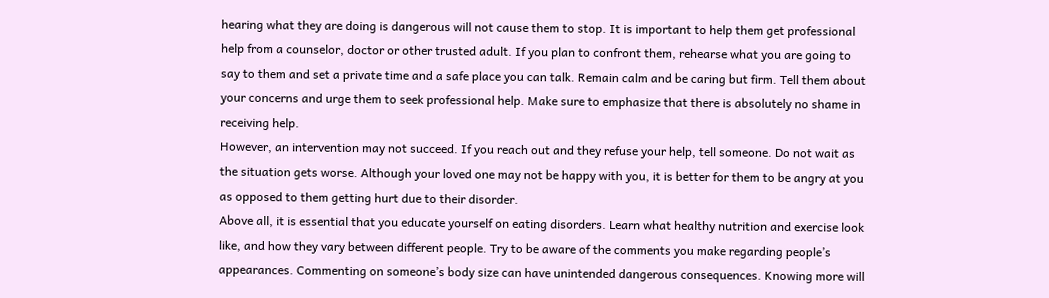hearing what they are doing is dangerous will not cause them to stop. It is important to help them get professional help from a counselor, doctor or other trusted adult. If you plan to confront them, rehearse what you are going to say to them and set a private time and a safe place you can talk. Remain calm and be caring but firm. Tell them about your concerns and urge them to seek professional help. Make sure to emphasize that there is absolutely no shame in receiving help.
However, an intervention may not succeed. If you reach out and they refuse your help, tell someone. Do not wait as the situation gets worse. Although your loved one may not be happy with you, it is better for them to be angry at you as opposed to them getting hurt due to their disorder.
Above all, it is essential that you educate yourself on eating disorders. Learn what healthy nutrition and exercise look like, and how they vary between different people. Try to be aware of the comments you make regarding people’s appearances. Commenting on someone’s body size can have unintended dangerous consequences. Knowing more will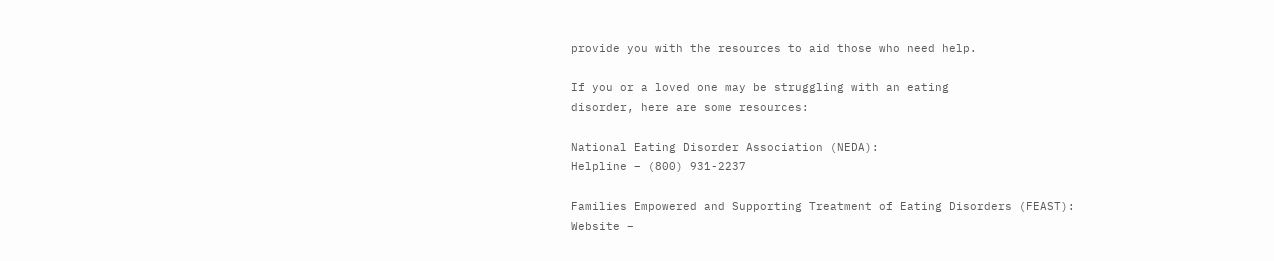provide you with the resources to aid those who need help.

If you or a loved one may be struggling with an eating
disorder, here are some resources:

National Eating Disorder Association (NEDA):
Helpline – (800) 931-2237

Families Empowered and Supporting Treatment of Eating Disorders (FEAST):
Website –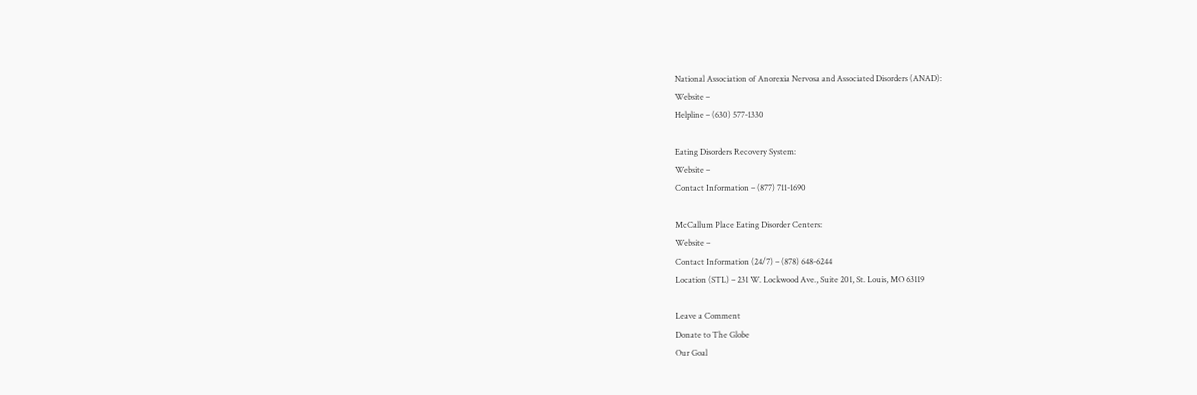National Association of Anorexia Nervosa and Associated Disorders (ANAD):
Website –
Helpline – (630) 577-1330

Eating Disorders Recovery System:
Website –
Contact Information – (877) 711-1690

McCallum Place Eating Disorder Centers:
Website –
Contact Information (24/7) – (878) 648-6244
Location (STL) – 231 W. Lockwood Ave., Suite 201, St. Louis, MO 63119

Leave a Comment
Donate to The Globe
Our Goal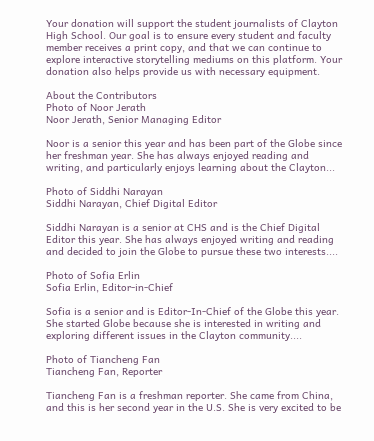Your donation will support the student journalists of Clayton High School. Our goal is to ensure every student and faculty member receives a print copy, and that we can continue to explore interactive storytelling mediums on this platform. Your donation also helps provide us with necessary equipment.

About the Contributors
Photo of Noor Jerath
Noor Jerath, Senior Managing Editor

Noor is a senior this year and has been part of the Globe since her freshman year. She has always enjoyed reading and writing, and particularly enjoys learning about the Clayton...

Photo of Siddhi Narayan
Siddhi Narayan, Chief Digital Editor

Siddhi Narayan is a senior at CHS and is the Chief Digital Editor this year. She has always enjoyed writing and reading and decided to join the Globe to pursue these two interests....

Photo of Sofia Erlin
Sofia Erlin, Editor-in-Chief

Sofia is a senior and is Editor-In-Chief of the Globe this year. She started Globe because she is interested in writing and exploring different issues in the Clayton community....

Photo of Tiancheng Fan
Tiancheng Fan, Reporter

Tiancheng Fan is a freshman reporter. She came from China, and this is her second year in the U.S. She is very excited to be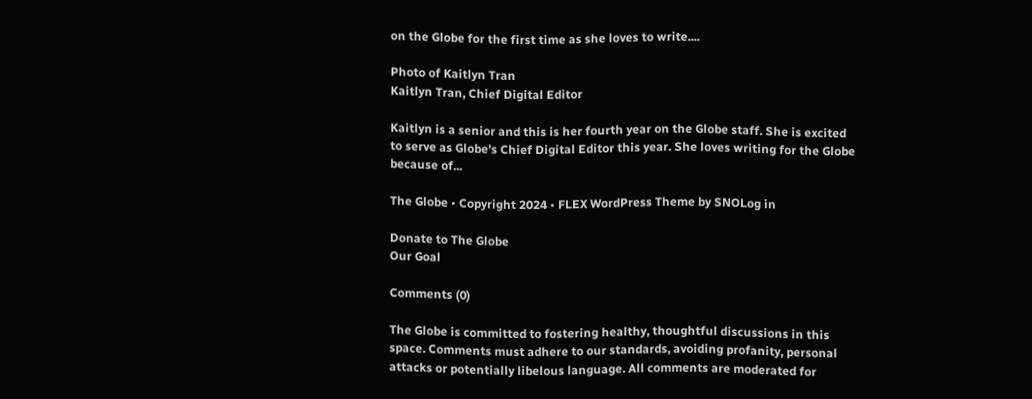on the Globe for the first time as she loves to write....

Photo of Kaitlyn Tran
Kaitlyn Tran, Chief Digital Editor

Kaitlyn is a senior and this is her fourth year on the Globe staff. She is excited to serve as Globe's Chief Digital Editor this year. She loves writing for the Globe because of...

The Globe • Copyright 2024 • FLEX WordPress Theme by SNOLog in

Donate to The Globe
Our Goal

Comments (0)

The Globe is committed to fostering healthy, thoughtful discussions in this space. Comments must adhere to our standards, avoiding profanity, personal attacks or potentially libelous language. All comments are moderated for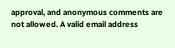approval, and anonymous comments are not allowed. A valid email address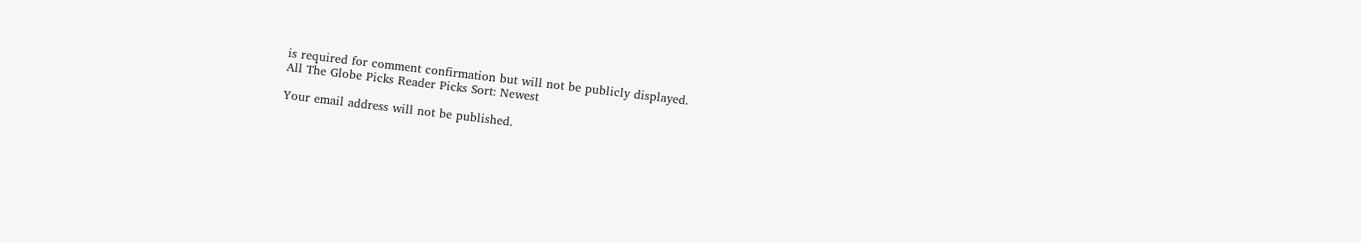is required for comment confirmation but will not be publicly displayed.
All The Globe Picks Reader Picks Sort: Newest

Your email address will not be published.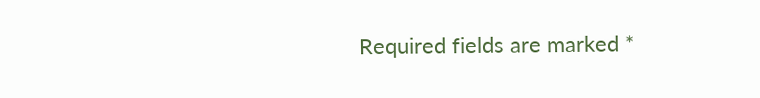Required fields are marked *